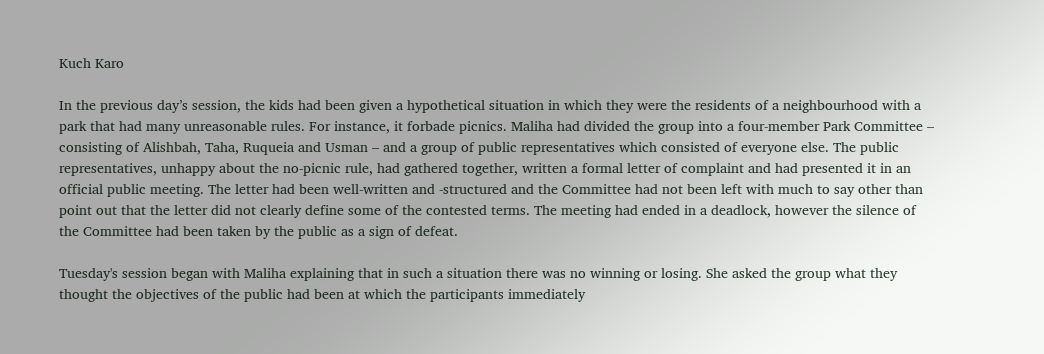Kuch Karo

In the previous day’s session, the kids had been given a hypothetical situation in which they were the residents of a neighbourhood with a park that had many unreasonable rules. For instance, it forbade picnics. Maliha had divided the group into a four-member Park Committee – consisting of Alishbah, Taha, Ruqueia and Usman – and a group of public representatives which consisted of everyone else. The public representatives, unhappy about the no-picnic rule, had gathered together, written a formal letter of complaint and had presented it in an official public meeting. The letter had been well-written and -structured and the Committee had not been left with much to say other than point out that the letter did not clearly define some of the contested terms. The meeting had ended in a deadlock, however the silence of the Committee had been taken by the public as a sign of defeat.

Tuesday's session began with Maliha explaining that in such a situation there was no winning or losing. She asked the group what they thought the objectives of the public had been at which the participants immediately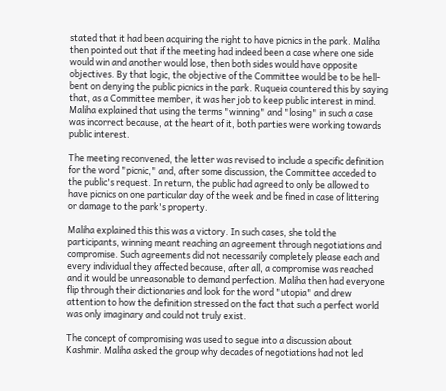stated that it had been acquiring the right to have picnics in the park. Maliha then pointed out that if the meeting had indeed been a case where one side would win and another would lose, then both sides would have opposite objectives. By that logic, the objective of the Committee would be to be hell-bent on denying the public picnics in the park. Ruqueia countered this by saying that, as a Committee member, it was her job to keep public interest in mind. Maliha explained that using the terms "winning" and "losing" in such a case was incorrect because, at the heart of it, both parties were working towards public interest.

The meeting reconvened, the letter was revised to include a specific definition for the word "picnic," and, after some discussion, the Committee acceded to the public's request. In return, the public had agreed to only be allowed to have picnics on one particular day of the week and be fined in case of littering or damage to the park's property.

Maliha explained this this was a victory. In such cases, she told the participants, winning meant reaching an agreement through negotiations and compromise. Such agreements did not necessarily completely please each and every individual they affected because, after all, a compromise was reached and it would be unreasonable to demand perfection. Maliha then had everyone flip through their dictionaries and look for the word "utopia" and drew attention to how the definition stressed on the fact that such a perfect world was only imaginary and could not truly exist.

The concept of compromising was used to segue into a discussion about Kashmir. Maliha asked the group why decades of negotiations had not led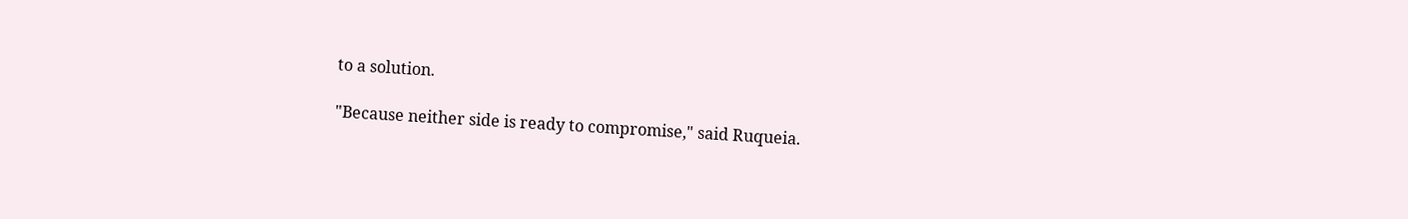to a solution.

"Because neither side is ready to compromise," said Ruqueia.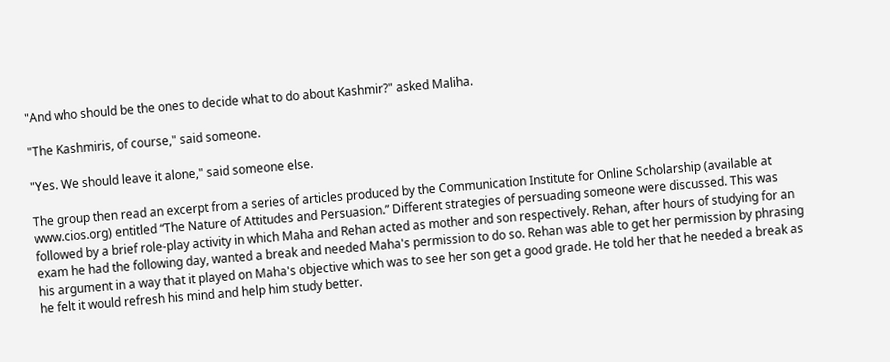"And who should be the ones to decide what to do about Kashmir?" asked Maliha.

"The Kashmiris, of course," said someone.

"Yes. We should leave it alone," said someone else.

The group then read an excerpt from a series of articles produced by the Communication Institute for Online Scholarship (available at www.cios.org) entitled “The Nature of Attitudes and Persuasion.” Different strategies of persuading someone were discussed. This was followed by a brief role-play activity in which Maha and Rehan acted as mother and son respectively. Rehan, after hours of studying for an exam he had the following day, wanted a break and needed Maha's permission to do so. Rehan was able to get her permission by phrasing his argument in a way that it played on Maha's objective which was to see her son get a good grade. He told her that he needed a break as he felt it would refresh his mind and help him study better.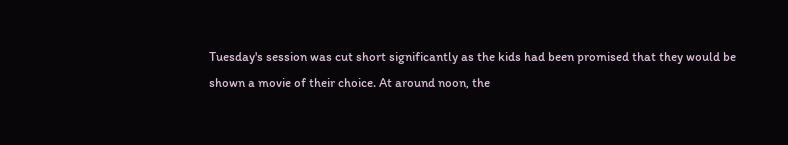Tuesday's session was cut short significantly as the kids had been promised that they would be shown a movie of their choice. At around noon, the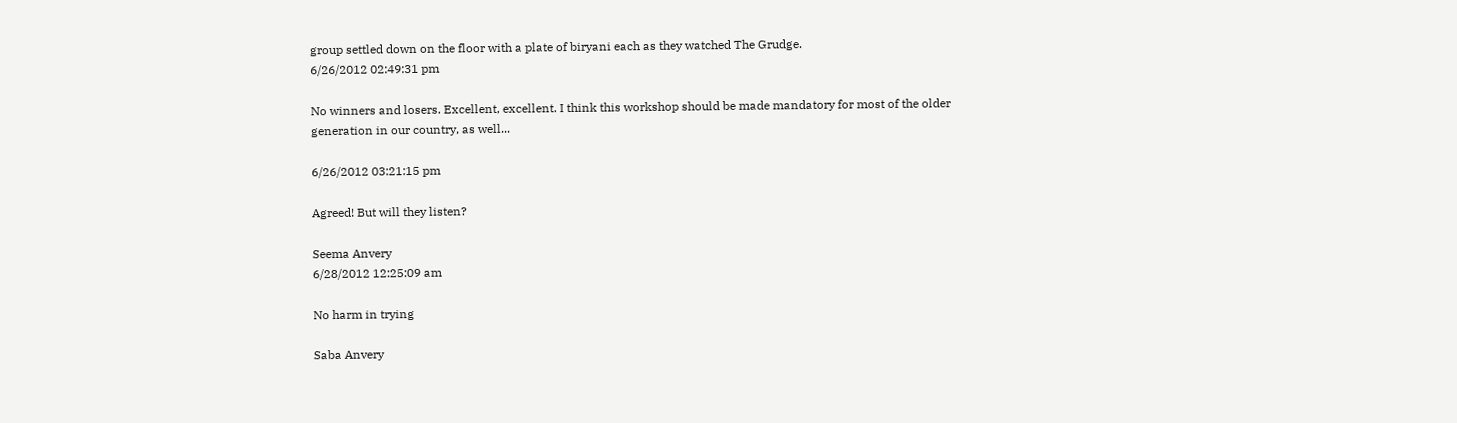group settled down on the floor with a plate of biryani each as they watched The Grudge.
6/26/2012 02:49:31 pm

No winners and losers. Excellent, excellent. I think this workshop should be made mandatory for most of the older generation in our country, as well...

6/26/2012 03:21:15 pm

Agreed! But will they listen?

Seema Anvery
6/28/2012 12:25:09 am

No harm in trying

Saba Anvery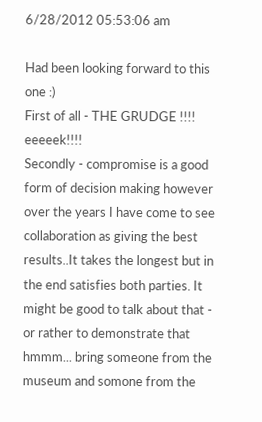6/28/2012 05:53:06 am

Had been looking forward to this one :)
First of all - THE GRUDGE !!!! eeeeek!!!!
Secondly - compromise is a good form of decision making however over the years I have come to see collaboration as giving the best results..It takes the longest but in the end satisfies both parties. It might be good to talk about that - or rather to demonstrate that hmmm... bring someone from the museum and somone from the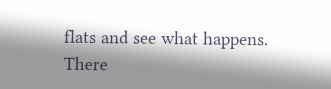flats and see what happens. There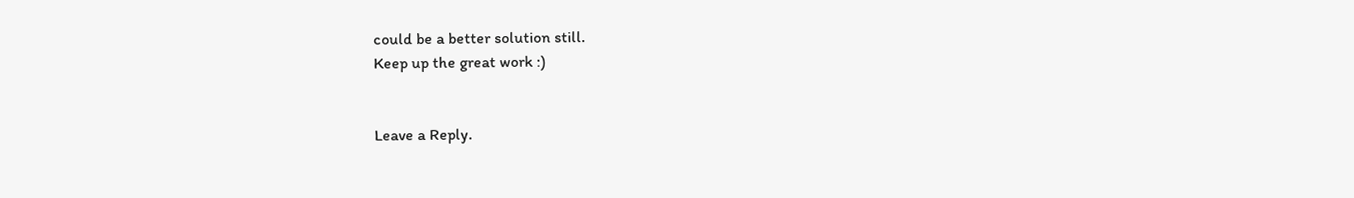could be a better solution still.
Keep up the great work :)


Leave a Reply.